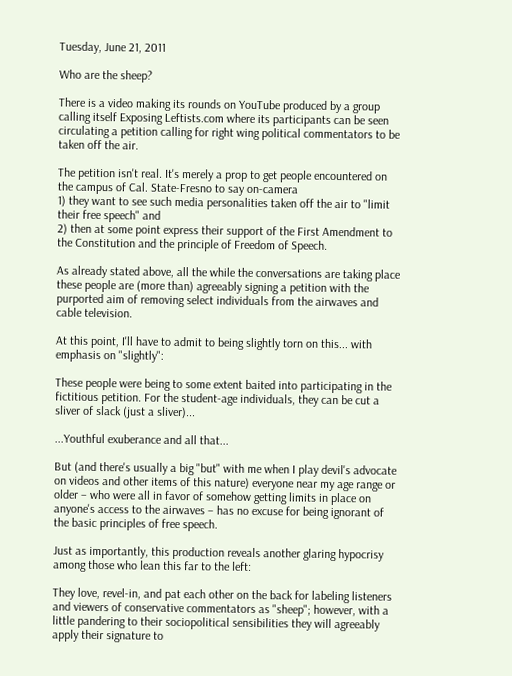Tuesday, June 21, 2011

Who are the sheep?

There is a video making its rounds on YouTube produced by a group calling itself Exposing Leftists.com where its participants can be seen circulating a petition calling for right wing political commentators to be taken off the air.

The petition isn't real. It's merely a prop to get people encountered on the campus of Cal. State-Fresno to say on-camera
1) they want to see such media personalities taken off the air to "limit their free speech" and
2) then at some point express their support of the First Amendment to the Constitution and the principle of Freedom of Speech.

As already stated above, all the while the conversations are taking place these people are (more than) agreeably signing a petition with the purported aim of removing select individuals from the airwaves and cable television.

At this point, I'll have to admit to being slightly torn on this... with emphasis on "slightly":

These people were being to some extent baited into participating in the fictitious petition. For the student-age individuals, they can be cut a sliver of slack (just a sliver)...

...Youthful exuberance and all that...

But (and there's usually a big "but" with me when I play devil's advocate on videos and other items of this nature) everyone near my age range or older – who were all in favor of somehow getting limits in place on anyone's access to the airwaves – has no excuse for being ignorant of the basic principles of free speech.

Just as importantly, this production reveals another glaring hypocrisy among those who lean this far to the left:

They love, revel-in, and pat each other on the back for labeling listeners and viewers of conservative commentators as "sheep"; however, with a little pandering to their sociopolitical sensibilities they will agreeably apply their signature to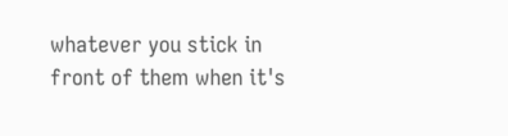whatever you stick in front of them when it's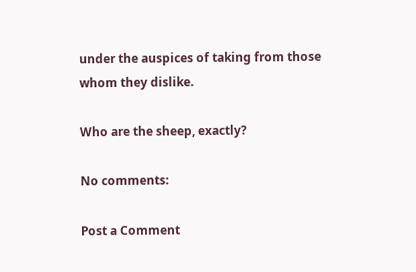under the auspices of taking from those whom they dislike.

Who are the sheep, exactly?

No comments:

Post a Comment